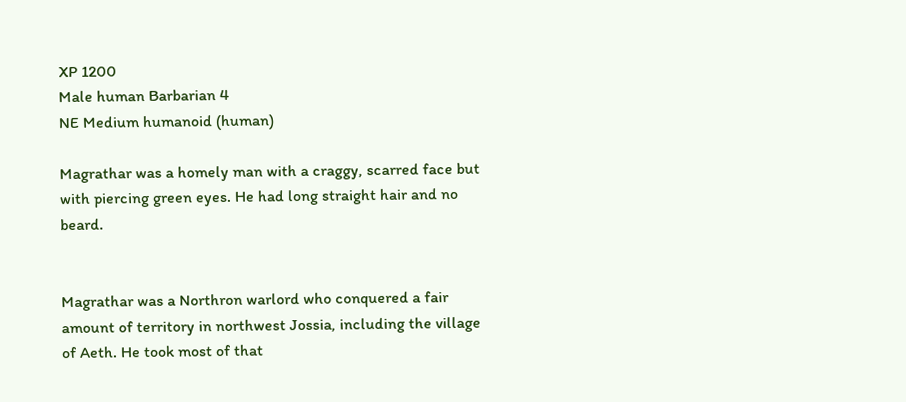XP 1200
Male human Barbarian 4
NE Medium humanoid (human)

Magrathar was a homely man with a craggy, scarred face but with piercing green eyes. He had long straight hair and no beard.


Magrathar was a Northron warlord who conquered a fair amount of territory in northwest Jossia, including the village of Aeth. He took most of that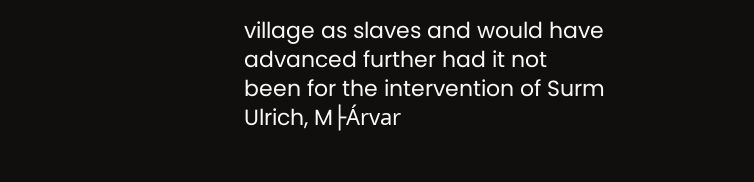village as slaves and would have advanced further had it not been for the intervention of Surm Ulrich, M├Árvar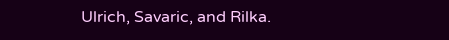Ulrich, Savaric, and Rilka.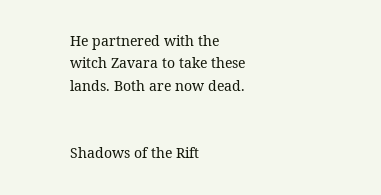He partnered with the witch Zavara to take these lands. Both are now dead.


Shadows of the Rift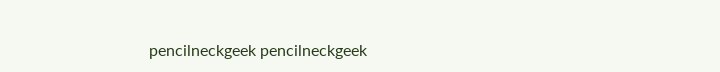pencilneckgeek pencilneckgeek